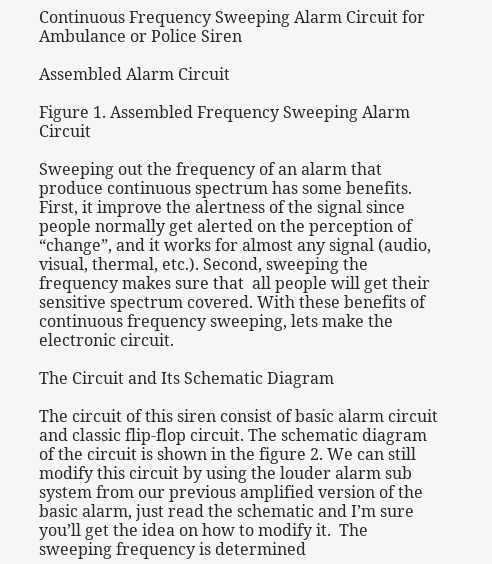Continuous Frequency Sweeping Alarm Circuit for Ambulance or Police Siren

Assembled Alarm Circuit

Figure 1. Assembled Frequency Sweeping Alarm Circuit

Sweeping out the frequency of an alarm that produce continuous spectrum has some benefits. First, it improve the alertness of the signal since people normally get alerted on the perception of “change”, and it works for almost any signal (audio, visual, thermal, etc.). Second, sweeping the frequency makes sure that  all people will get their sensitive spectrum covered. With these benefits of continuous frequency sweeping, lets make the electronic circuit.

The Circuit and Its Schematic Diagram

The circuit of this siren consist of basic alarm circuit and classic flip-flop circuit. The schematic diagram of the circuit is shown in the figure 2. We can still modify this circuit by using the louder alarm sub system from our previous amplified version of the basic alarm, just read the schematic and I’m sure you’ll get the idea on how to modify it.  The sweeping frequency is determined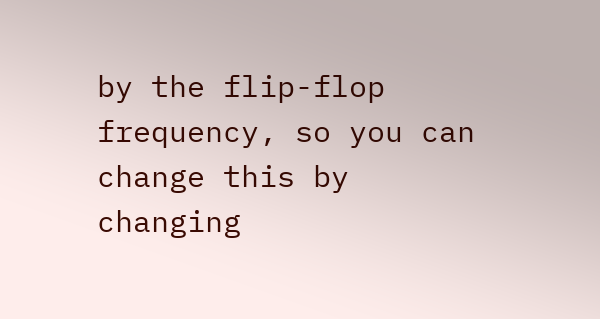by the flip-flop frequency, so you can change this by changing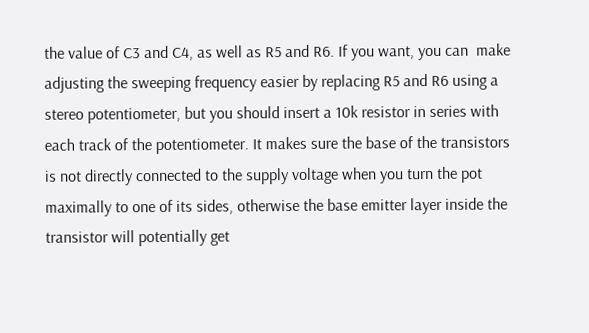the value of C3 and C4, as well as R5 and R6. If you want, you can  make adjusting the sweeping frequency easier by replacing R5 and R6 using a stereo potentiometer, but you should insert a 10k resistor in series with each track of the potentiometer. It makes sure the base of the transistors is not directly connected to the supply voltage when you turn the pot maximally to one of its sides, otherwise the base emitter layer inside the transistor will potentially get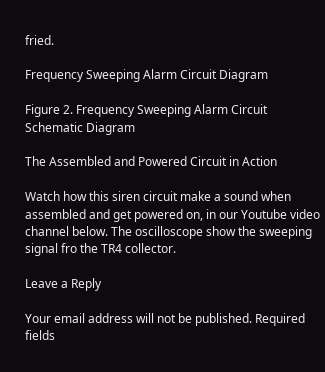fried.

Frequency Sweeping Alarm Circuit Diagram

Figure 2. Frequency Sweeping Alarm Circuit Schematic Diagram

The Assembled and Powered Circuit in Action

Watch how this siren circuit make a sound when assembled and get powered on, in our Youtube video channel below. The oscilloscope show the sweeping signal fro the TR4 collector.

Leave a Reply

Your email address will not be published. Required fields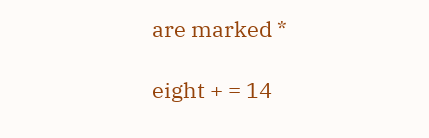are marked *

eight + = 14